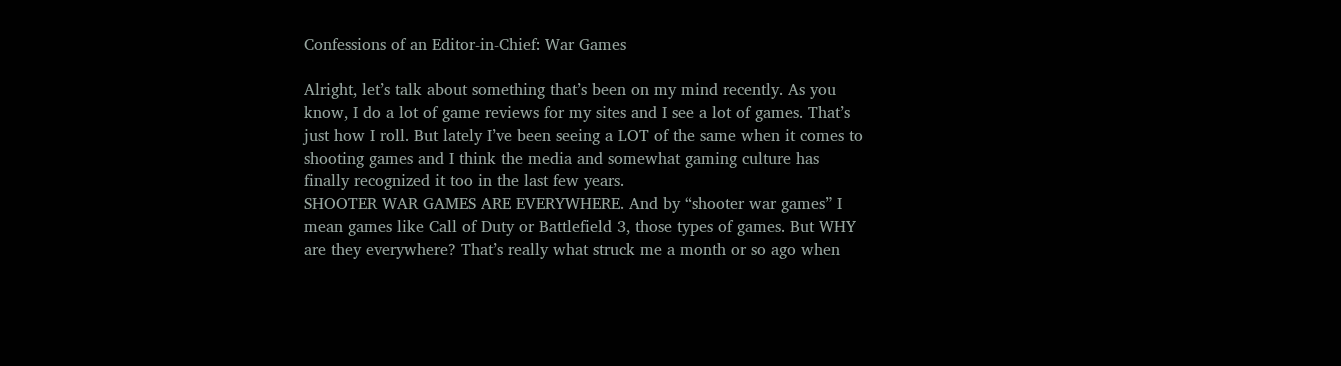Confessions of an Editor-in-Chief: War Games

Alright, let’s talk about something that’s been on my mind recently. As you know, I do a lot of game reviews for my sites and I see a lot of games. That’s just how I roll. But lately I’ve been seeing a LOT of the same when it comes to shooting games and I think the media and somewhat gaming culture has finally recognized it too in the last few years.
SHOOTER WAR GAMES ARE EVERYWHERE. And by “shooter war games” I mean games like Call of Duty or Battlefield 3, those types of games. But WHY are they everywhere? That’s really what struck me a month or so ago when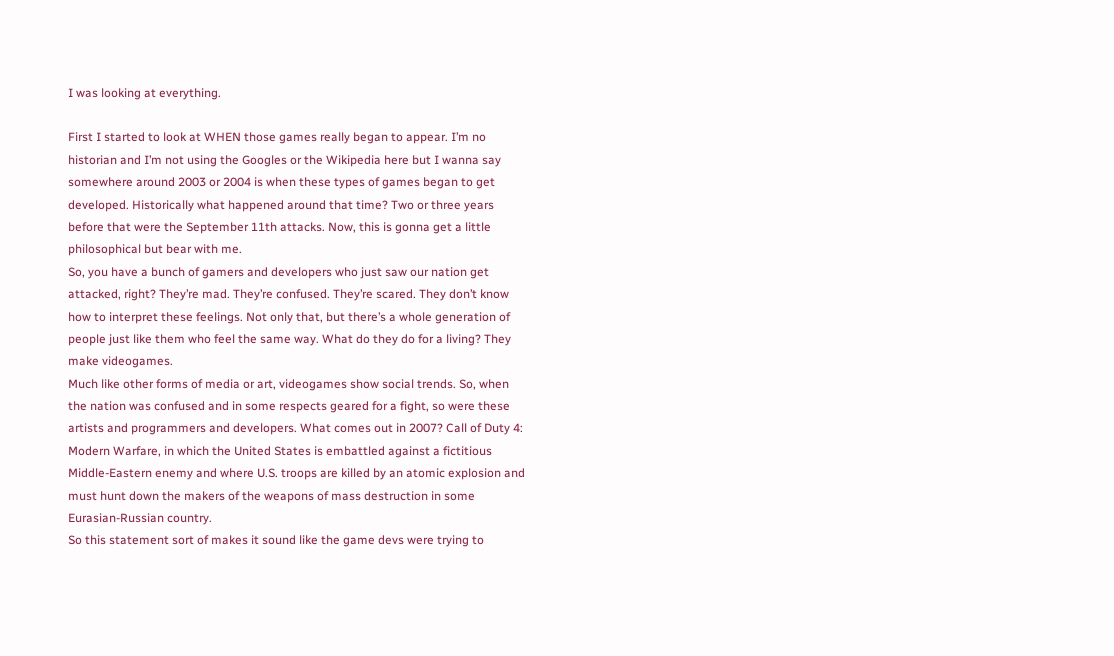I was looking at everything.

First I started to look at WHEN those games really began to appear. I’m no historian and I’m not using the Googles or the Wikipedia here but I wanna say somewhere around 2003 or 2004 is when these types of games began to get developed. Historically what happened around that time? Two or three years before that were the September 11th attacks. Now, this is gonna get a little philosophical but bear with me.
So, you have a bunch of gamers and developers who just saw our nation get attacked, right? They’re mad. They’re confused. They’re scared. They don’t know how to interpret these feelings. Not only that, but there’s a whole generation of people just like them who feel the same way. What do they do for a living? They make videogames.
Much like other forms of media or art, videogames show social trends. So, when the nation was confused and in some respects geared for a fight, so were these artists and programmers and developers. What comes out in 2007? Call of Duty 4: Modern Warfare, in which the United States is embattled against a fictitious Middle-Eastern enemy and where U.S. troops are killed by an atomic explosion and must hunt down the makers of the weapons of mass destruction in some Eurasian-Russian country.
So this statement sort of makes it sound like the game devs were trying to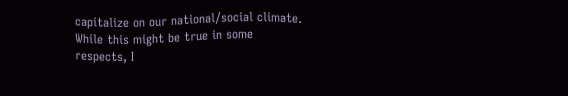capitalize on our national/social climate. While this might be true in some respects, I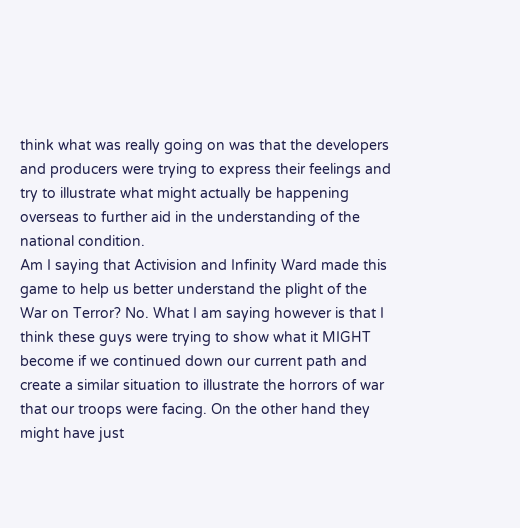think what was really going on was that the developers and producers were trying to express their feelings and try to illustrate what might actually be happening overseas to further aid in the understanding of the national condition.
Am I saying that Activision and Infinity Ward made this game to help us better understand the plight of the War on Terror? No. What I am saying however is that I think these guys were trying to show what it MIGHT become if we continued down our current path and create a similar situation to illustrate the horrors of war that our troops were facing. On the other hand they might have just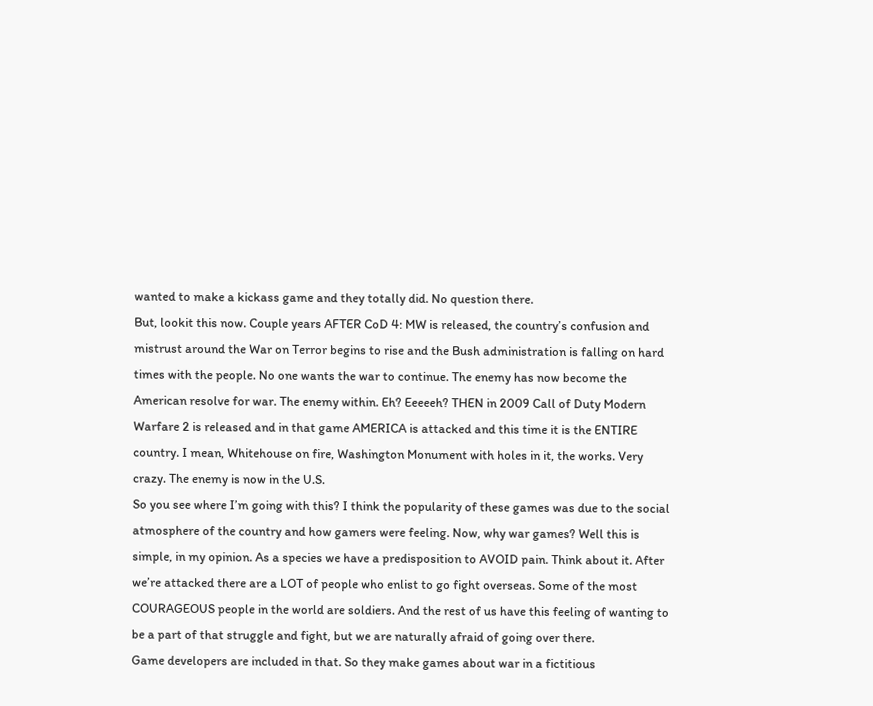wanted to make a kickass game and they totally did. No question there.
But, lookit this now. Couple years AFTER CoD 4: MW is released, the country’s confusion and mistrust around the War on Terror begins to rise and the Bush administration is falling on hard times with the people. No one wants the war to continue. The enemy has now become the American resolve for war. The enemy within. Eh? Eeeeeh? THEN in 2009 Call of Duty Modern Warfare 2 is released and in that game AMERICA is attacked and this time it is the ENTIRE country. I mean, Whitehouse on fire, Washington Monument with holes in it, the works. Very crazy. The enemy is now in the U.S.
So you see where I’m going with this? I think the popularity of these games was due to the social atmosphere of the country and how gamers were feeling. Now, why war games? Well this is simple, in my opinion. As a species we have a predisposition to AVOID pain. Think about it. After we’re attacked there are a LOT of people who enlist to go fight overseas. Some of the most COURAGEOUS people in the world are soldiers. And the rest of us have this feeling of wanting to be a part of that struggle and fight, but we are naturally afraid of going over there.
Game developers are included in that. So they make games about war in a fictitious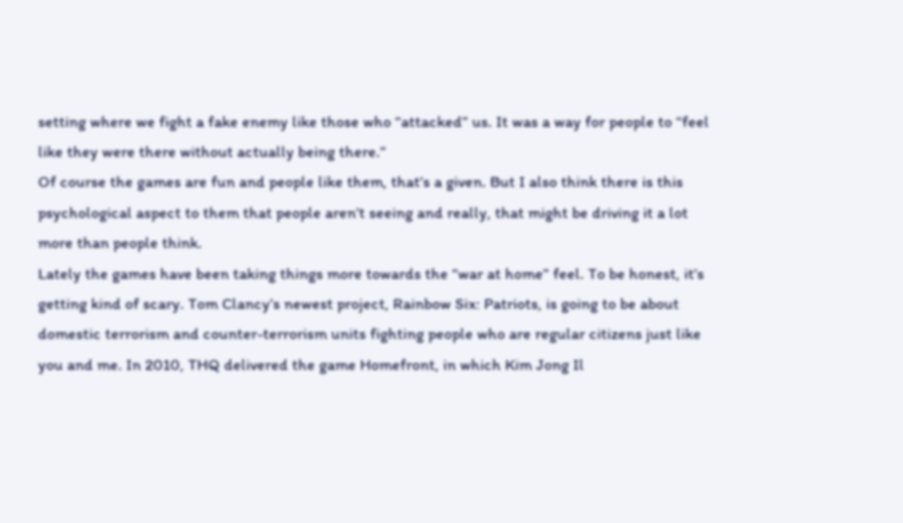setting where we fight a fake enemy like those who “attacked” us. It was a way for people to “feel like they were there without actually being there.”
Of course the games are fun and people like them, that’s a given. But I also think there is this psychological aspect to them that people aren’t seeing and really, that might be driving it a lot more than people think.
Lately the games have been taking things more towards the “war at home” feel. To be honest, it’s getting kind of scary. Tom Clancy’s newest project, Rainbow Six: Patriots, is going to be about domestic terrorism and counter-terrorism units fighting people who are regular citizens just like you and me. In 2010, THQ delivered the game Homefront, in which Kim Jong Il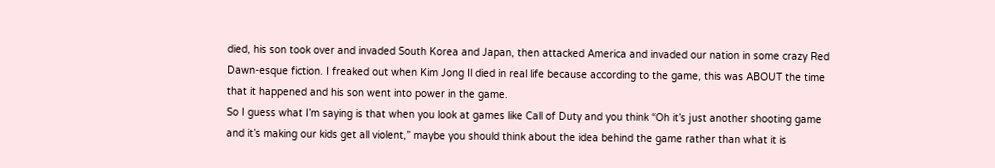died, his son took over and invaded South Korea and Japan, then attacked America and invaded our nation in some crazy Red Dawn-esque fiction. I freaked out when Kim Jong Il died in real life because according to the game, this was ABOUT the time that it happened and his son went into power in the game.
So I guess what I’m saying is that when you look at games like Call of Duty and you think “Oh it’s just another shooting game and it’s making our kids get all violent,” maybe you should think about the idea behind the game rather than what it is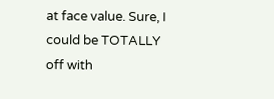at face value. Sure, I could be TOTALLY off with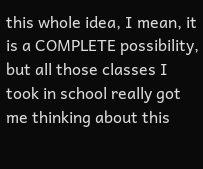this whole idea, I mean, it is a COMPLETE possibility, but all those classes I took in school really got me thinking about this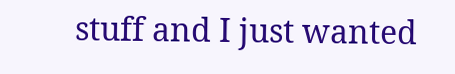stuff and I just wanted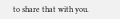to share that with you.